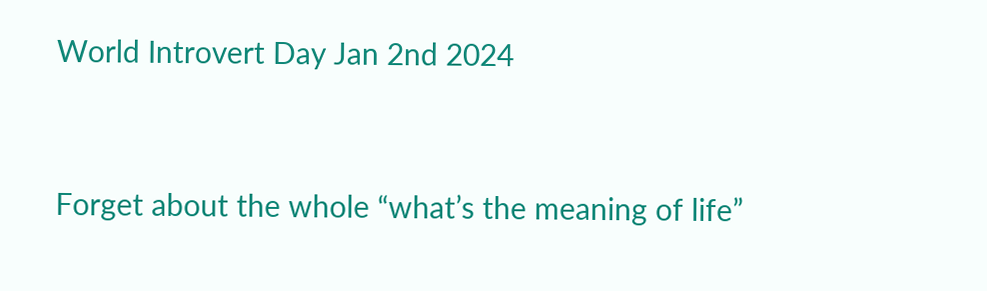World Introvert Day Jan 2nd 2024


Forget about the whole “what’s the meaning of life”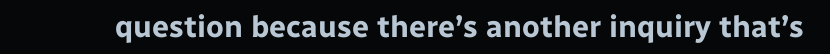question because there’s another inquiry that’s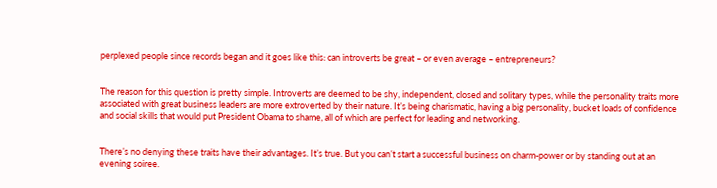perplexed people since records began and it goes like this: can introverts be great – or even average – entrepreneurs?


The reason for this question is pretty simple. Introverts are deemed to be shy, independent, closed and solitary types, while the personality traits more associated with great business leaders are more extroverted by their nature. It’s being charismatic, having a big personality, bucket loads of confidence and social skills that would put President Obama to shame, all of which are perfect for leading and networking.


There’s no denying these traits have their advantages. It’s true. But you can’t start a successful business on charm-power or by standing out at an evening soiree.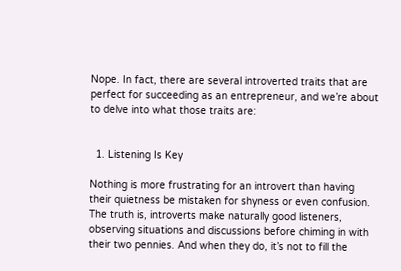Nope. In fact, there are several introverted traits that are perfect for succeeding as an entrepreneur, and we’re about to delve into what those traits are:


  1. Listening Is Key

Nothing is more frustrating for an introvert than having their quietness be mistaken for shyness or even confusion. The truth is, introverts make naturally good listeners, observing situations and discussions before chiming in with their two pennies. And when they do, it’s not to fill the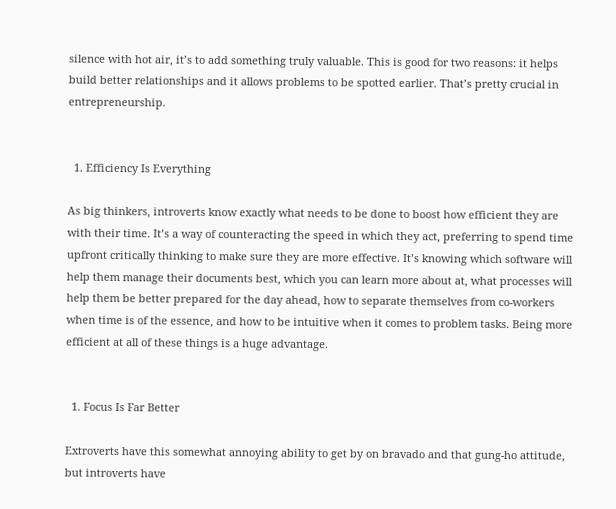silence with hot air, it’s to add something truly valuable. This is good for two reasons: it helps build better relationships and it allows problems to be spotted earlier. That’s pretty crucial in entrepreneurship.


  1. Efficiency Is Everything

As big thinkers, introverts know exactly what needs to be done to boost how efficient they are with their time. It’s a way of counteracting the speed in which they act, preferring to spend time upfront critically thinking to make sure they are more effective. It’s knowing which software will help them manage their documents best, which you can learn more about at, what processes will help them be better prepared for the day ahead, how to separate themselves from co-workers when time is of the essence, and how to be intuitive when it comes to problem tasks. Being more efficient at all of these things is a huge advantage.


  1. Focus Is Far Better

Extroverts have this somewhat annoying ability to get by on bravado and that gung-ho attitude, but introverts have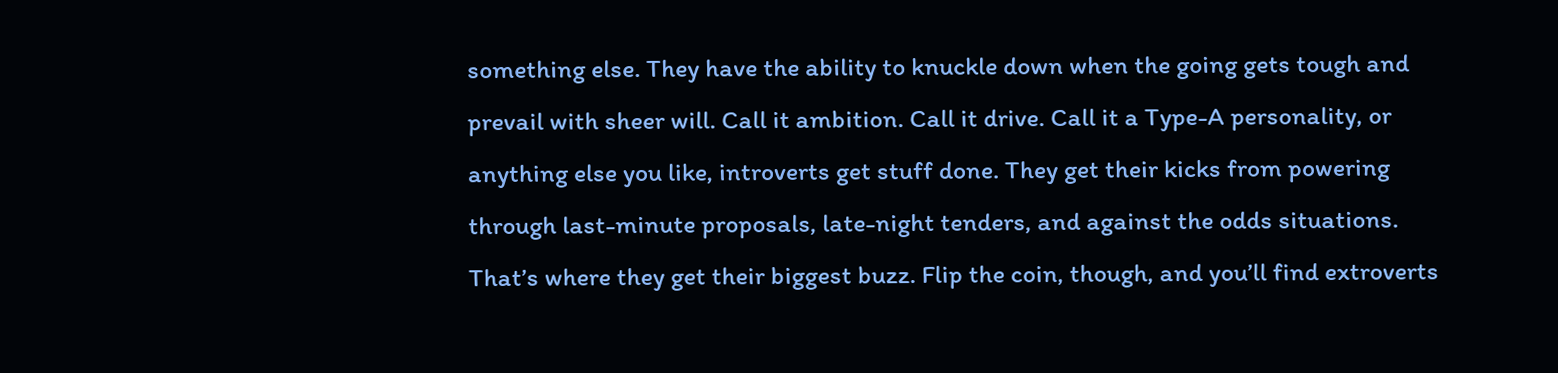something else. They have the ability to knuckle down when the going gets tough and prevail with sheer will. Call it ambition. Call it drive. Call it a Type-A personality, or anything else you like, introverts get stuff done. They get their kicks from powering through last-minute proposals, late-night tenders, and against the odds situations. That’s where they get their biggest buzz. Flip the coin, though, and you’ll find extroverts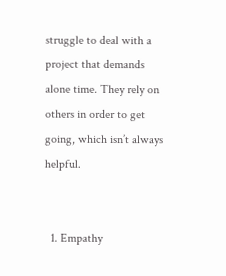struggle to deal with a project that demands alone time. They rely on others in order to get going, which isn’t always helpful.


  1. Empathy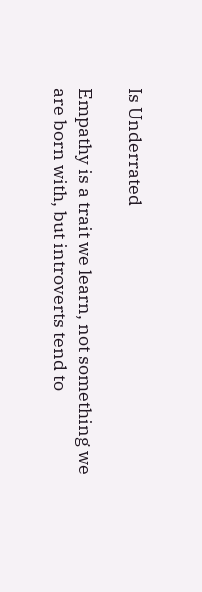Is Underrated

Empathy is a trait we learn, not something we are born with, but introverts tend to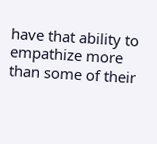have that ability to empathize more than some of their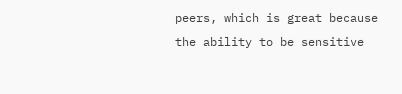peers, which is great because the ability to be sensitive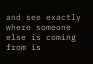and see exactly where someone else is coming from is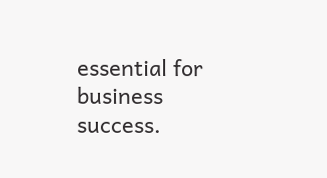essential for business success.